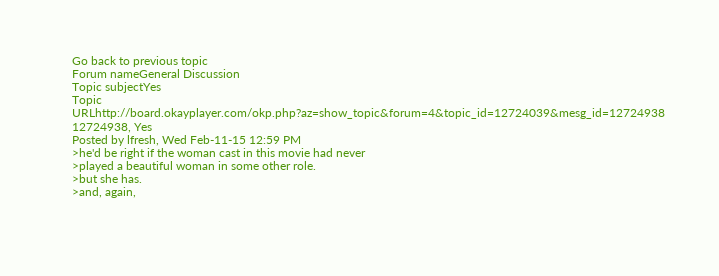Go back to previous topic
Forum nameGeneral Discussion
Topic subjectYes
Topic URLhttp://board.okayplayer.com/okp.php?az=show_topic&forum=4&topic_id=12724039&mesg_id=12724938
12724938, Yes
Posted by lfresh, Wed Feb-11-15 12:59 PM
>he'd be right if the woman cast in this movie had never
>played a beautiful woman in some other role.
>but she has.
>and, again,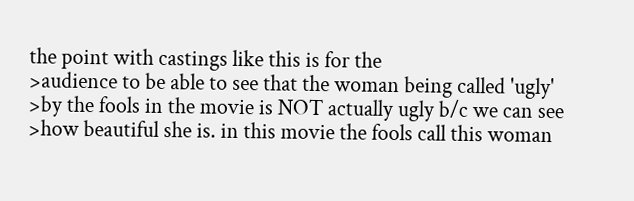the point with castings like this is for the
>audience to be able to see that the woman being called 'ugly'
>by the fools in the movie is NOT actually ugly b/c we can see
>how beautiful she is. in this movie the fools call this woman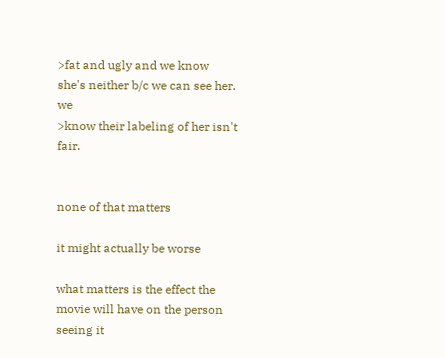>fat and ugly and we know she's neither b/c we can see her. we
>know their labeling of her isn't fair.


none of that matters

it might actually be worse

what matters is the effect the movie will have on the person seeing it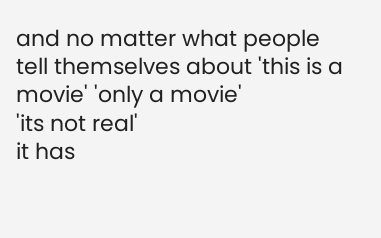and no matter what people tell themselves about 'this is a movie' 'only a movie'
'its not real'
it has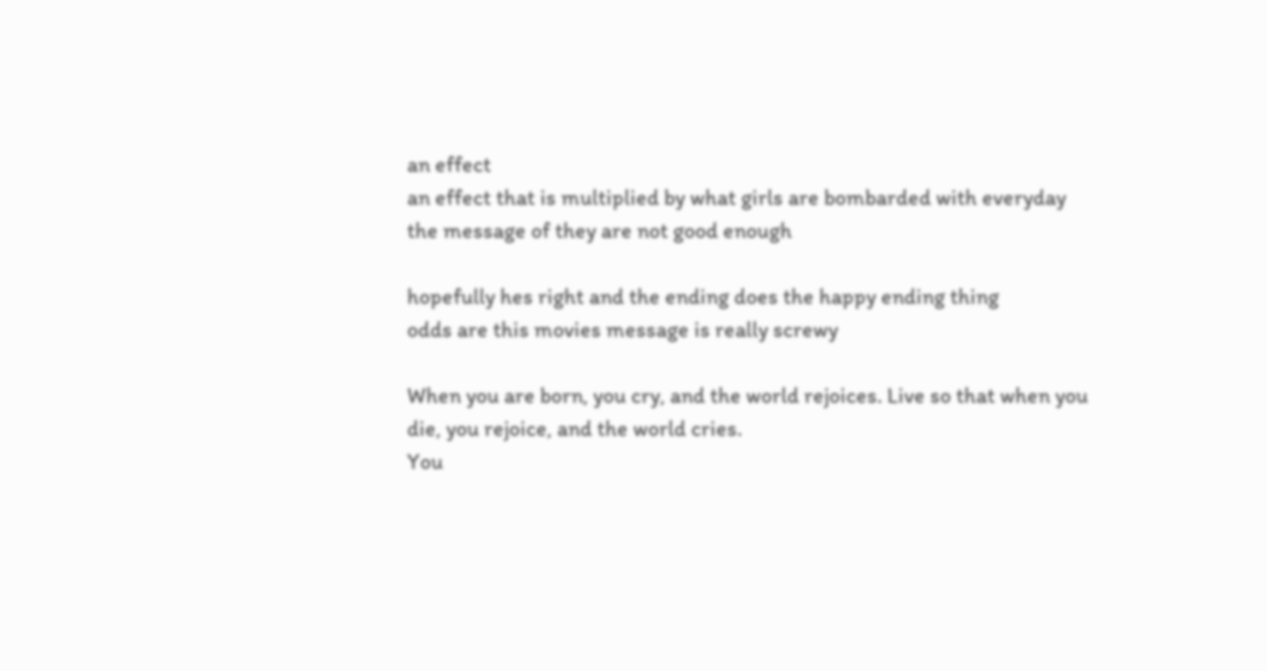an effect
an effect that is multiplied by what girls are bombarded with everyday
the message of they are not good enough

hopefully hes right and the ending does the happy ending thing
odds are this movies message is really screwy

When you are born, you cry, and the world rejoices. Live so that when you die, you rejoice, and the world cries.
You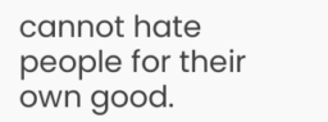cannot hate people for their own good.